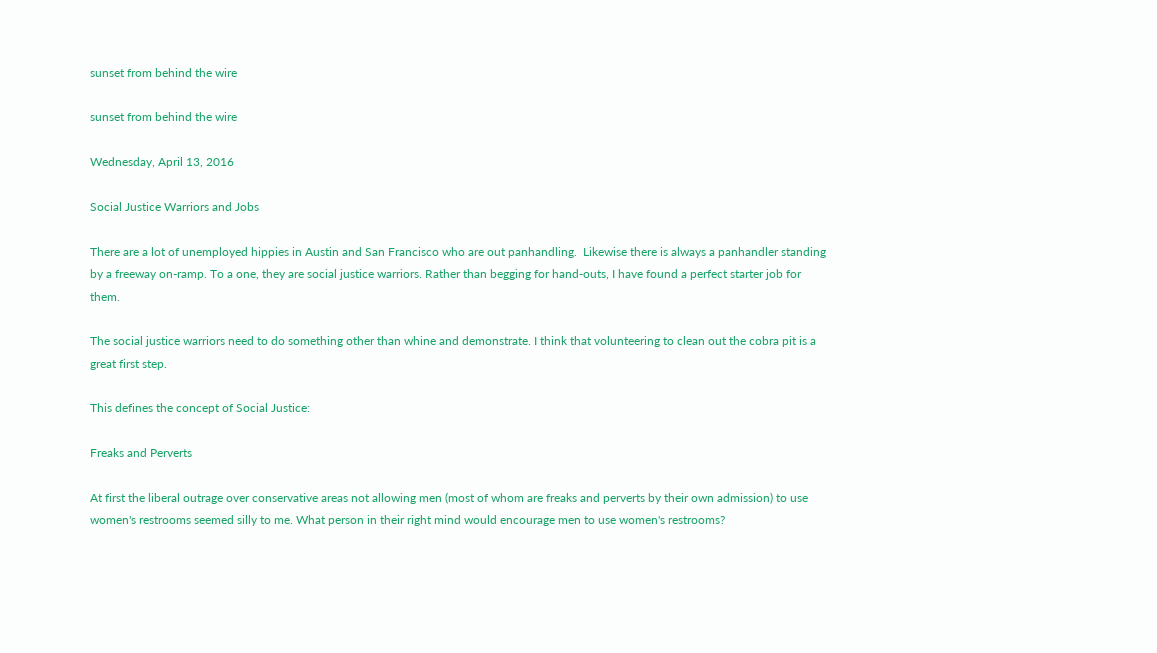sunset from behind the wire

sunset from behind the wire

Wednesday, April 13, 2016

Social Justice Warriors and Jobs

There are a lot of unemployed hippies in Austin and San Francisco who are out panhandling.  Likewise there is always a panhandler standing by a freeway on-ramp. To a one, they are social justice warriors. Rather than begging for hand-outs, I have found a perfect starter job for them.

The social justice warriors need to do something other than whine and demonstrate. I think that volunteering to clean out the cobra pit is a great first step.

This defines the concept of Social Justice:

Freaks and Perverts

At first the liberal outrage over conservative areas not allowing men (most of whom are freaks and perverts by their own admission) to use women's restrooms seemed silly to me. What person in their right mind would encourage men to use women's restrooms?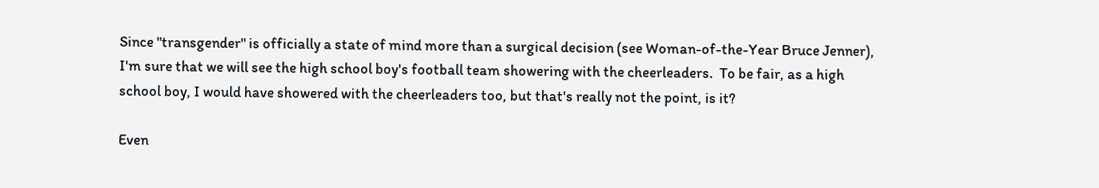Since "transgender" is officially a state of mind more than a surgical decision (see Woman-of-the-Year Bruce Jenner), I'm sure that we will see the high school boy's football team showering with the cheerleaders.  To be fair, as a high school boy, I would have showered with the cheerleaders too, but that's really not the point, is it?

Even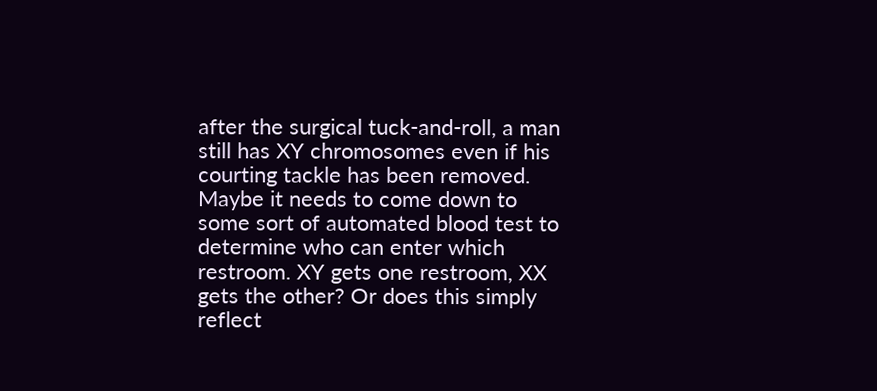after the surgical tuck-and-roll, a man still has XY chromosomes even if his courting tackle has been removed. Maybe it needs to come down to some sort of automated blood test to determine who can enter which restroom. XY gets one restroom, XX gets the other? Or does this simply reflect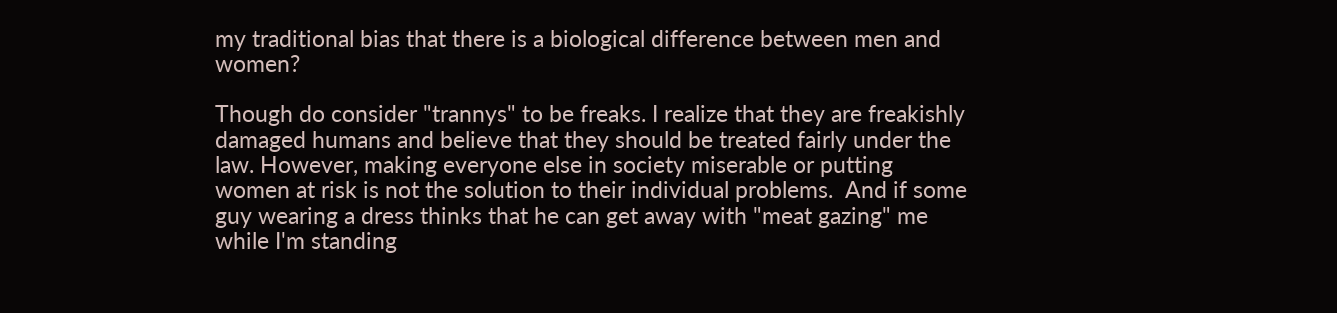my traditional bias that there is a biological difference between men and women?

Though do consider "trannys" to be freaks. I realize that they are freakishly damaged humans and believe that they should be treated fairly under the law. However, making everyone else in society miserable or putting women at risk is not the solution to their individual problems.  And if some guy wearing a dress thinks that he can get away with "meat gazing" me while I'm standing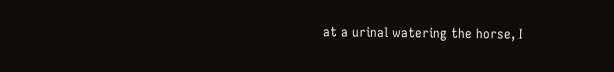at a urinal watering the horse, I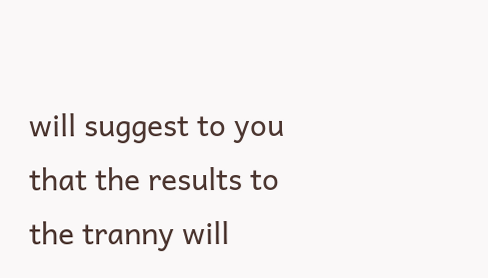will suggest to you that the results to the tranny will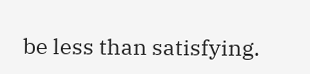be less than satisfying.